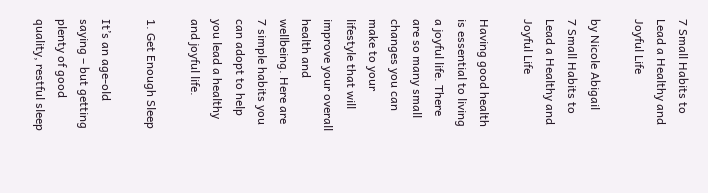7 Small Habits to Lead a Healthy and Joyful Life

by Nicole Abigail
7 Small Habits to Lead a Healthy and Joyful Life

Having good health is essential to living a joyful life. There are so many small changes you can make to your lifestyle that will improve your overall health and wellbeing. Here are 7 simple habits you can adopt to help you lead a healthy and joyful life.

1. Get Enough Sleep

It’s an age-old saying – but getting plenty of good quality, restful sleep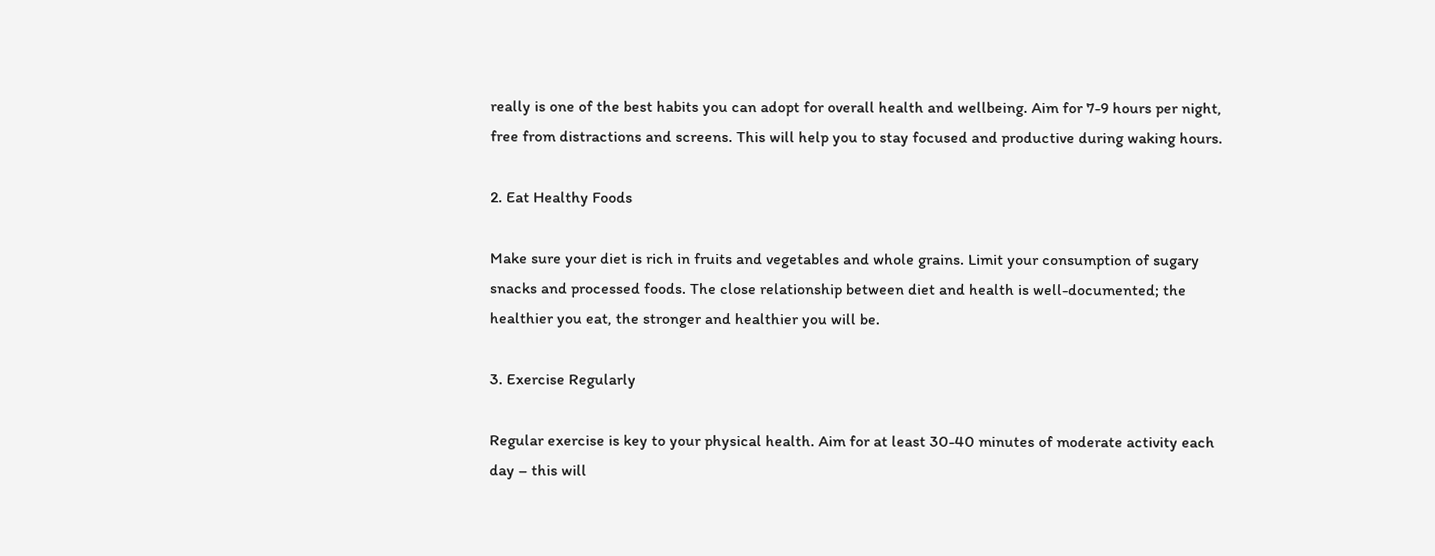really is one of the best habits you can adopt for overall health and wellbeing. Aim for 7-9 hours per night, free from distractions and screens. This will help you to stay focused and productive during waking hours.

2. Eat Healthy Foods

Make sure your diet is rich in fruits and vegetables and whole grains. Limit your consumption of sugary snacks and processed foods. The close relationship between diet and health is well-documented; the healthier you eat, the stronger and healthier you will be.

3. Exercise Regularly

Regular exercise is key to your physical health. Aim for at least 30-40 minutes of moderate activity each day – this will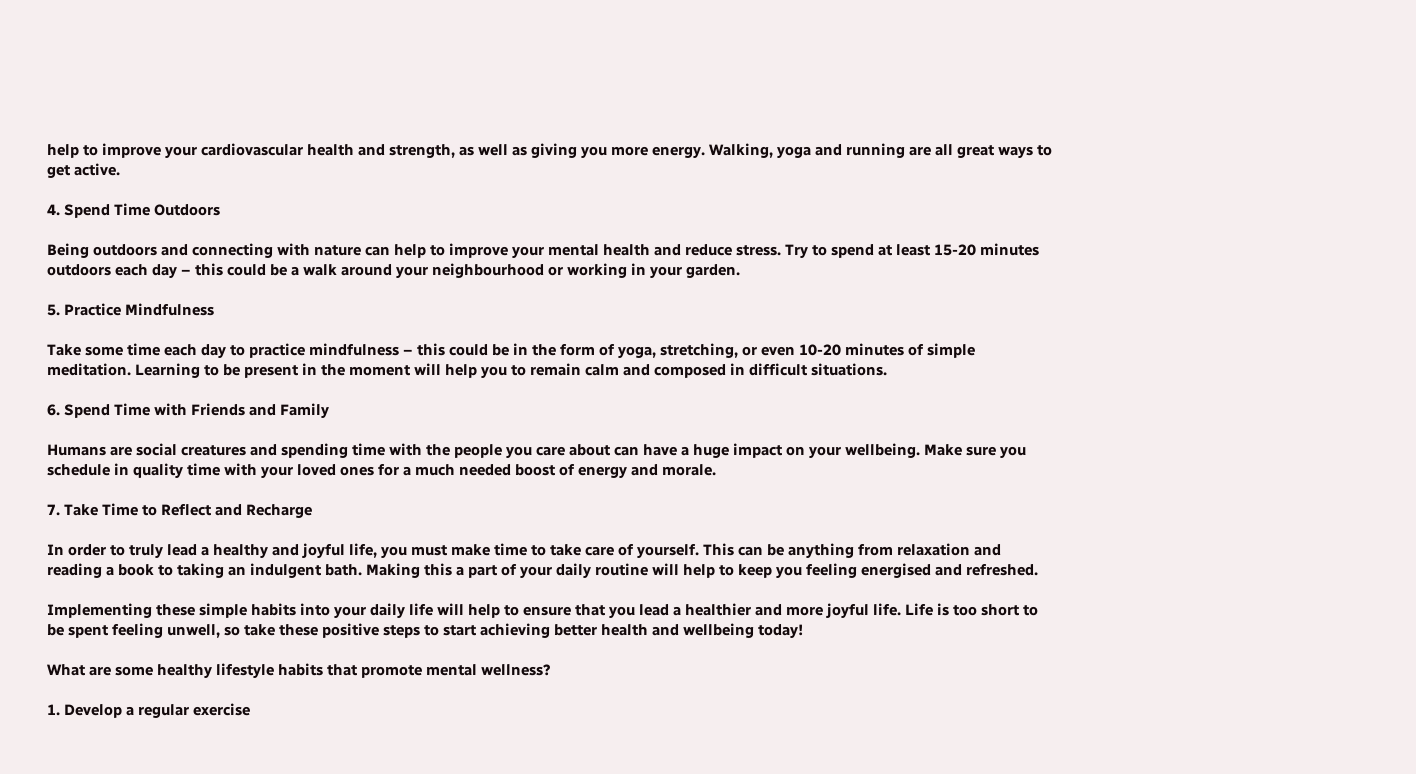help to improve your cardiovascular health and strength, as well as giving you more energy. Walking, yoga and running are all great ways to get active.

4. Spend Time Outdoors

Being outdoors and connecting with nature can help to improve your mental health and reduce stress. Try to spend at least 15-20 minutes outdoors each day – this could be a walk around your neighbourhood or working in your garden.

5. Practice Mindfulness

Take some time each day to practice mindfulness – this could be in the form of yoga, stretching, or even 10-20 minutes of simple meditation. Learning to be present in the moment will help you to remain calm and composed in difficult situations.

6. Spend Time with Friends and Family

Humans are social creatures and spending time with the people you care about can have a huge impact on your wellbeing. Make sure you schedule in quality time with your loved ones for a much needed boost of energy and morale.

7. Take Time to Reflect and Recharge

In order to truly lead a healthy and joyful life, you must make time to take care of yourself. This can be anything from relaxation and reading a book to taking an indulgent bath. Making this a part of your daily routine will help to keep you feeling energised and refreshed.

Implementing these simple habits into your daily life will help to ensure that you lead a healthier and more joyful life. Life is too short to be spent feeling unwell, so take these positive steps to start achieving better health and wellbeing today!

What are some healthy lifestyle habits that promote mental wellness?

1. Develop a regular exercise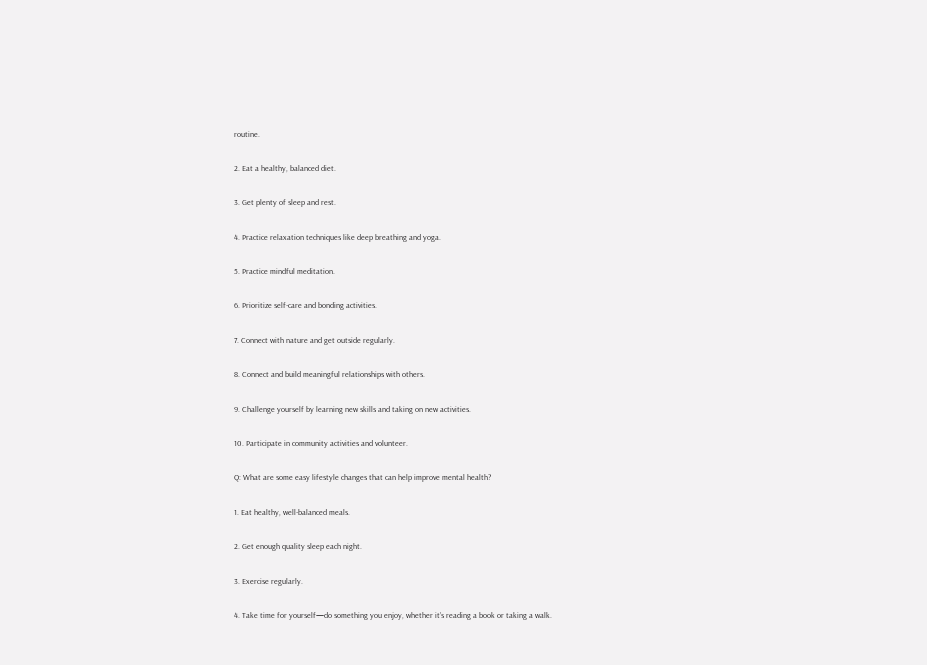routine.

2. Eat a healthy, balanced diet.

3. Get plenty of sleep and rest.

4. Practice relaxation techniques like deep breathing and yoga.

5. Practice mindful meditation.

6. Prioritize self-care and bonding activities.

7. Connect with nature and get outside regularly.

8. Connect and build meaningful relationships with others.

9. Challenge yourself by learning new skills and taking on new activities.

10. Participate in community activities and volunteer.

Q: What are some easy lifestyle changes that can help improve mental health?

1. Eat healthy, well-balanced meals.

2. Get enough quality sleep each night.

3. Exercise regularly.

4. Take time for yourself—do something you enjoy, whether it’s reading a book or taking a walk.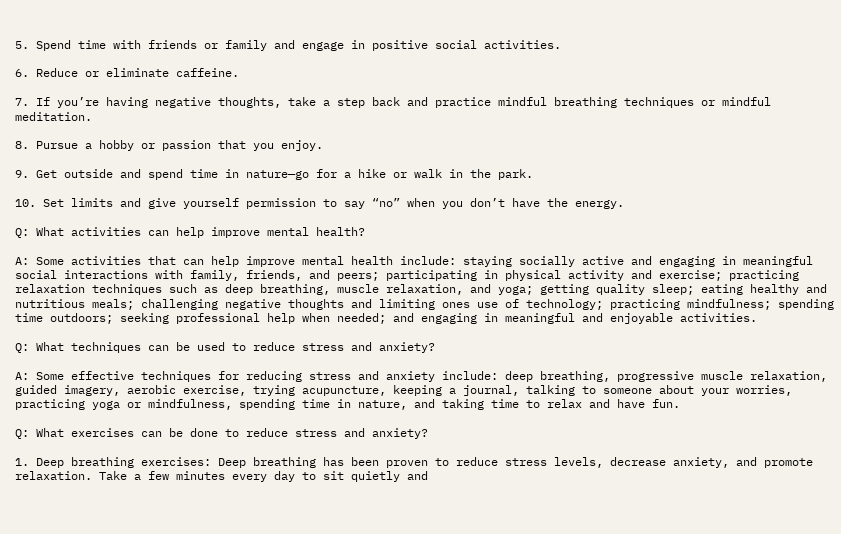5. Spend time with friends or family and engage in positive social activities.

6. Reduce or eliminate caffeine.

7. If you’re having negative thoughts, take a step back and practice mindful breathing techniques or mindful meditation.

8. Pursue a hobby or passion that you enjoy.

9. Get outside and spend time in nature—go for a hike or walk in the park.

10. Set limits and give yourself permission to say “no” when you don’t have the energy.

Q: What activities can help improve mental health?

A: Some activities that can help improve mental health include: staying socially active and engaging in meaningful social interactions with family, friends, and peers; participating in physical activity and exercise; practicing relaxation techniques such as deep breathing, muscle relaxation, and yoga; getting quality sleep; eating healthy and nutritious meals; challenging negative thoughts and limiting ones use of technology; practicing mindfulness; spending time outdoors; seeking professional help when needed; and engaging in meaningful and enjoyable activities.

Q: What techniques can be used to reduce stress and anxiety?

A: Some effective techniques for reducing stress and anxiety include: deep breathing, progressive muscle relaxation, guided imagery, aerobic exercise, trying acupuncture, keeping a journal, talking to someone about your worries, practicing yoga or mindfulness, spending time in nature, and taking time to relax and have fun.

Q: What exercises can be done to reduce stress and anxiety?

1. Deep breathing exercises: Deep breathing has been proven to reduce stress levels, decrease anxiety, and promote relaxation. Take a few minutes every day to sit quietly and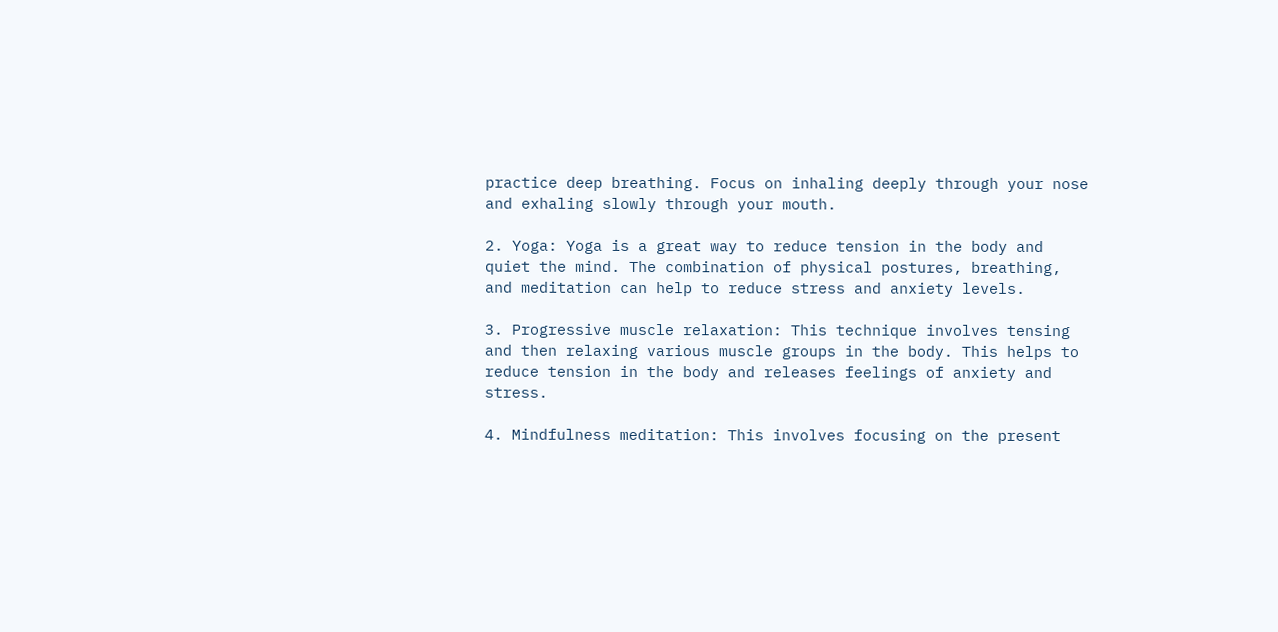practice deep breathing. Focus on inhaling deeply through your nose and exhaling slowly through your mouth.

2. Yoga: Yoga is a great way to reduce tension in the body and quiet the mind. The combination of physical postures, breathing, and meditation can help to reduce stress and anxiety levels.

3. Progressive muscle relaxation: This technique involves tensing and then relaxing various muscle groups in the body. This helps to reduce tension in the body and releases feelings of anxiety and stress.

4. Mindfulness meditation: This involves focusing on the present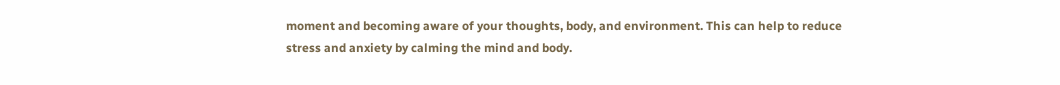moment and becoming aware of your thoughts, body, and environment. This can help to reduce stress and anxiety by calming the mind and body.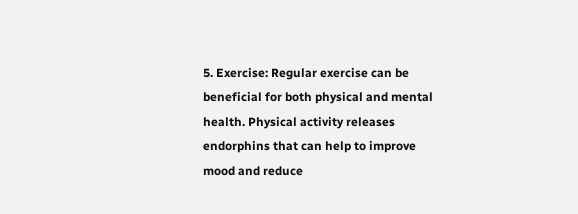5. Exercise: Regular exercise can be beneficial for both physical and mental health. Physical activity releases endorphins that can help to improve mood and reduce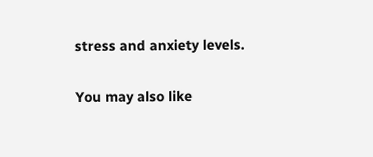stress and anxiety levels.

You may also like